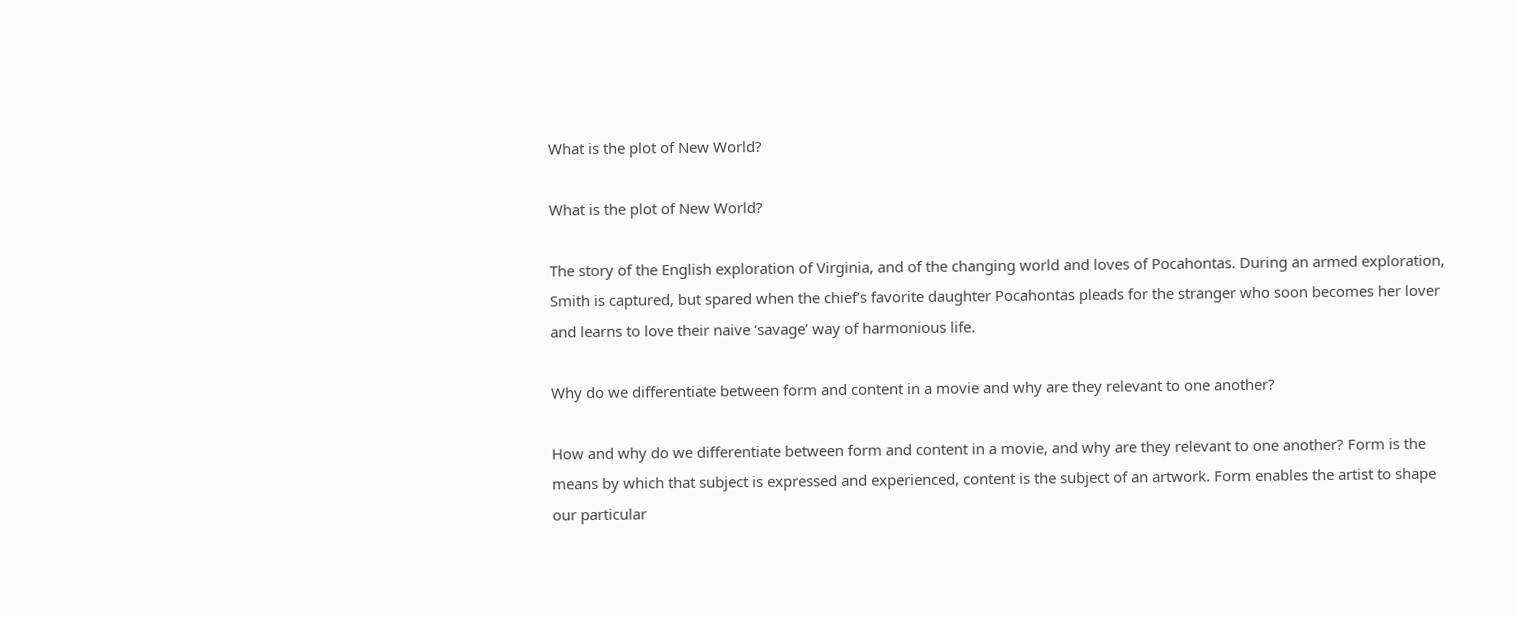What is the plot of New World?

What is the plot of New World?

The story of the English exploration of Virginia, and of the changing world and loves of Pocahontas. During an armed exploration, Smith is captured, but spared when the chief’s favorite daughter Pocahontas pleads for the stranger who soon becomes her lover and learns to love their naive ‘savage’ way of harmonious life.

Why do we differentiate between form and content in a movie and why are they relevant to one another?

How and why do we differentiate between form and content in a movie, and why are they relevant to one another? Form is the means by which that subject is expressed and experienced, content is the subject of an artwork. Form enables the artist to shape our particular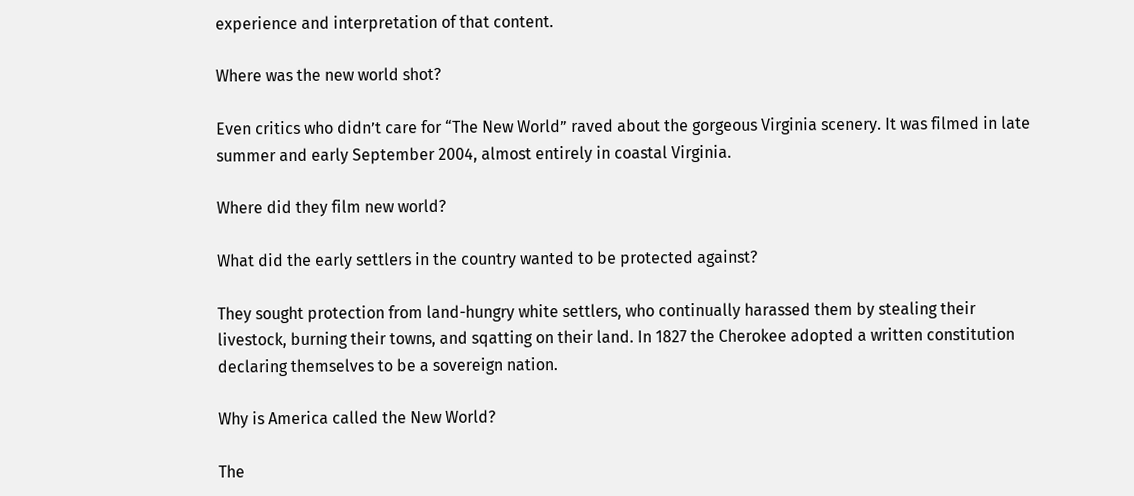experience and interpretation of that content.

Where was the new world shot?

Even critics who didn’t care for “The New World” raved about the gorgeous Virginia scenery. It was filmed in late summer and early September 2004, almost entirely in coastal Virginia.

Where did they film new world?

What did the early settlers in the country wanted to be protected against?

They sought protection from land-hungry white settlers, who continually harassed them by stealing their livestock, burning their towns, and sqatting on their land. In 1827 the Cherokee adopted a written constitution declaring themselves to be a sovereign nation.

Why is America called the New World?

The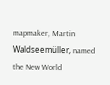mapmaker, Martin Waldseemüller, named the New World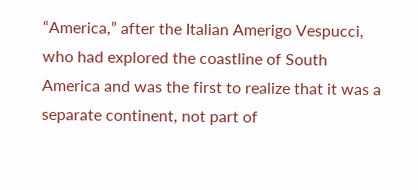“America,” after the Italian Amerigo Vespucci, who had explored the coastline of South America and was the first to realize that it was a separate continent, not part of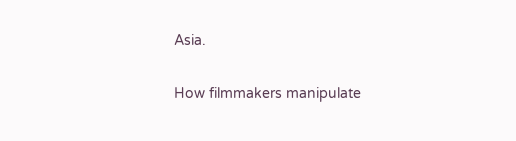Asia.

How filmmakers manipulate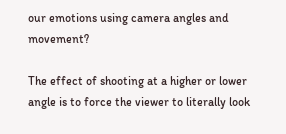our emotions using camera angles and movement?

The effect of shooting at a higher or lower angle is to force the viewer to literally look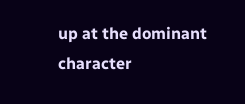up at the dominant character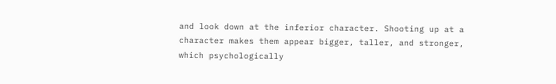and look down at the inferior character. Shooting up at a character makes them appear bigger, taller, and stronger, which psychologically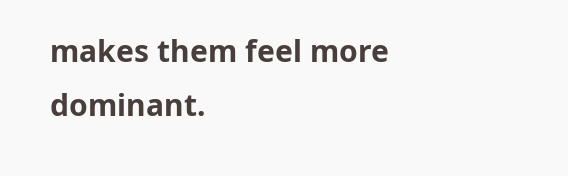makes them feel more dominant.